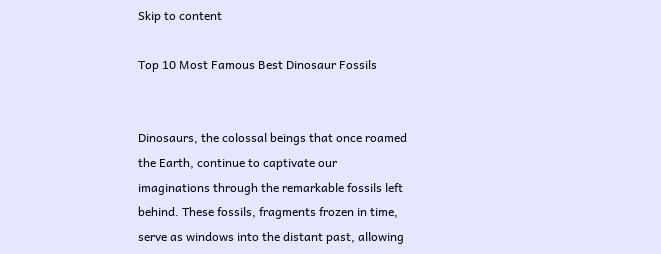Skip to content

Top 10 Most Famous Best Dinosaur Fossils


Dinosaurs, the colossal beings that once roamed the Earth, continue to captivate our imaginations through the remarkable fossils left behind. These fossils, fragments frozen in time, serve as windows into the distant past, allowing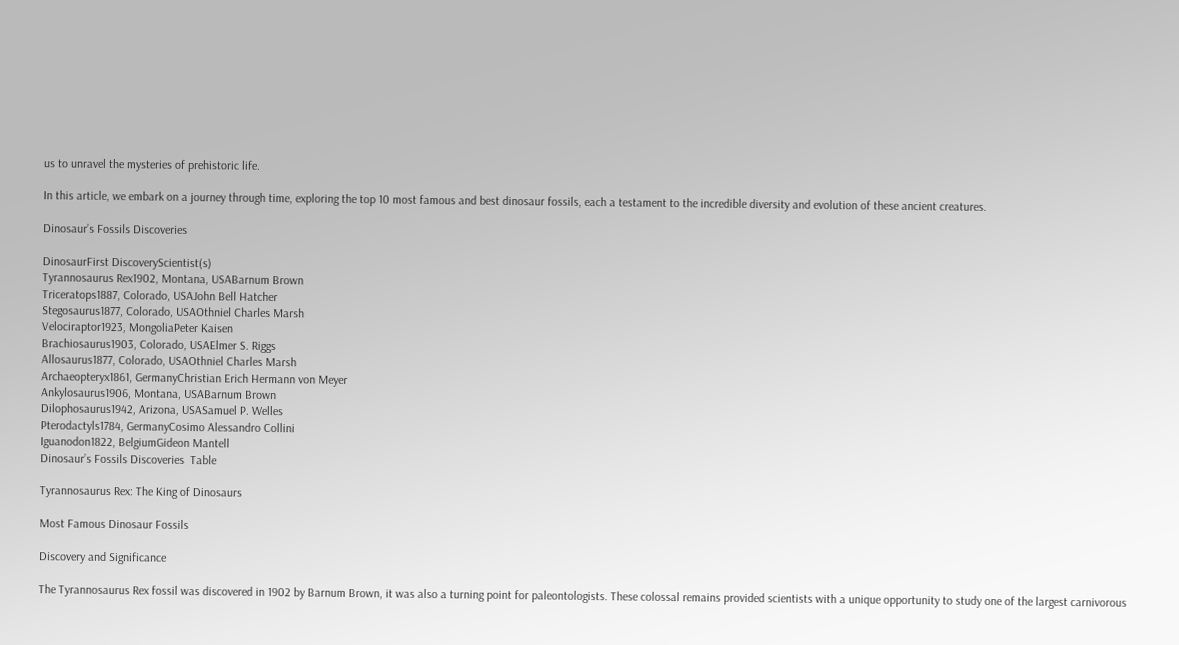us to unravel the mysteries of prehistoric life.

In this article, we embark on a journey through time, exploring the top 10 most famous and best dinosaur fossils, each a testament to the incredible diversity and evolution of these ancient creatures.

Dinosaur’s Fossils Discoveries

DinosaurFirst DiscoveryScientist(s)
Tyrannosaurus Rex1902, Montana, USABarnum Brown
Triceratops1887, Colorado, USAJohn Bell Hatcher
Stegosaurus1877, Colorado, USAOthniel Charles Marsh
Velociraptor1923, MongoliaPeter Kaisen
Brachiosaurus1903, Colorado, USAElmer S. Riggs
Allosaurus1877, Colorado, USAOthniel Charles Marsh
Archaeopteryx1861, GermanyChristian Erich Hermann von Meyer
Ankylosaurus1906, Montana, USABarnum Brown
Dilophosaurus1942, Arizona, USASamuel P. Welles
Pterodactyls1784, GermanyCosimo Alessandro Collini
Iguanodon1822, BelgiumGideon Mantell
Dinosaur’s Fossils Discoveries  Table

Tyrannosaurus Rex: The King of Dinosaurs

Most Famous Dinosaur Fossils

Discovery and Significance

The Tyrannosaurus Rex fossil was discovered in 1902 by Barnum Brown, it was also a turning point for paleontologists. These colossal remains provided scientists with a unique opportunity to study one of the largest carnivorous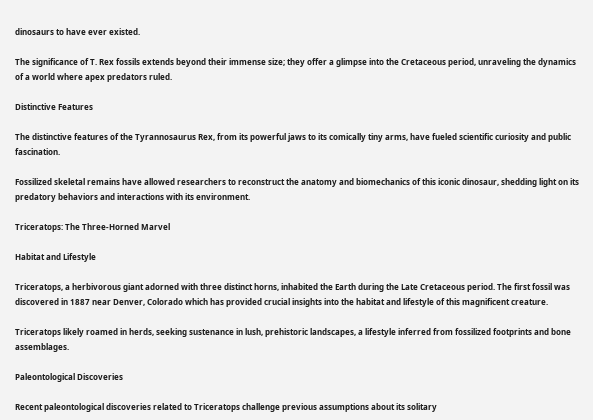dinosaurs to have ever existed.

The significance of T. Rex fossils extends beyond their immense size; they offer a glimpse into the Cretaceous period, unraveling the dynamics of a world where apex predators ruled.

Distinctive Features

The distinctive features of the Tyrannosaurus Rex, from its powerful jaws to its comically tiny arms, have fueled scientific curiosity and public fascination.

Fossilized skeletal remains have allowed researchers to reconstruct the anatomy and biomechanics of this iconic dinosaur, shedding light on its predatory behaviors and interactions with its environment.

Triceratops: The Three-Horned Marvel

Habitat and Lifestyle

Triceratops, a herbivorous giant adorned with three distinct horns, inhabited the Earth during the Late Cretaceous period. The first fossil was discovered in 1887 near Denver, Colorado which has provided crucial insights into the habitat and lifestyle of this magnificent creature.

Triceratops likely roamed in herds, seeking sustenance in lush, prehistoric landscapes, a lifestyle inferred from fossilized footprints and bone assemblages.

Paleontological Discoveries

Recent paleontological discoveries related to Triceratops challenge previous assumptions about its solitary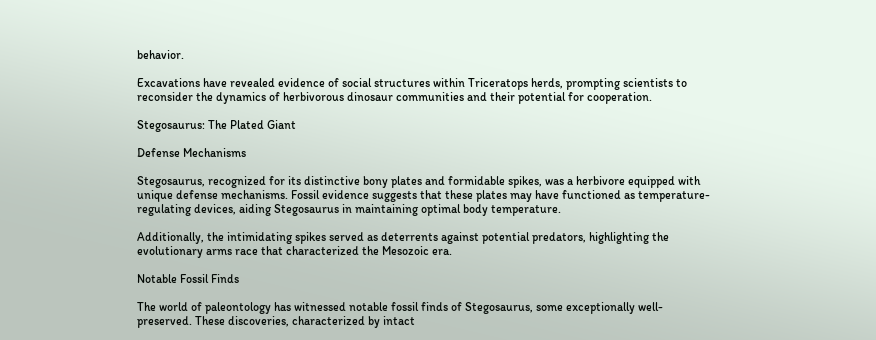behavior.

Excavations have revealed evidence of social structures within Triceratops herds, prompting scientists to reconsider the dynamics of herbivorous dinosaur communities and their potential for cooperation.

Stegosaurus: The Plated Giant

Defense Mechanisms

Stegosaurus, recognized for its distinctive bony plates and formidable spikes, was a herbivore equipped with unique defense mechanisms. Fossil evidence suggests that these plates may have functioned as temperature-regulating devices, aiding Stegosaurus in maintaining optimal body temperature.

Additionally, the intimidating spikes served as deterrents against potential predators, highlighting the evolutionary arms race that characterized the Mesozoic era.

Notable Fossil Finds

The world of paleontology has witnessed notable fossil finds of Stegosaurus, some exceptionally well-preserved. These discoveries, characterized by intact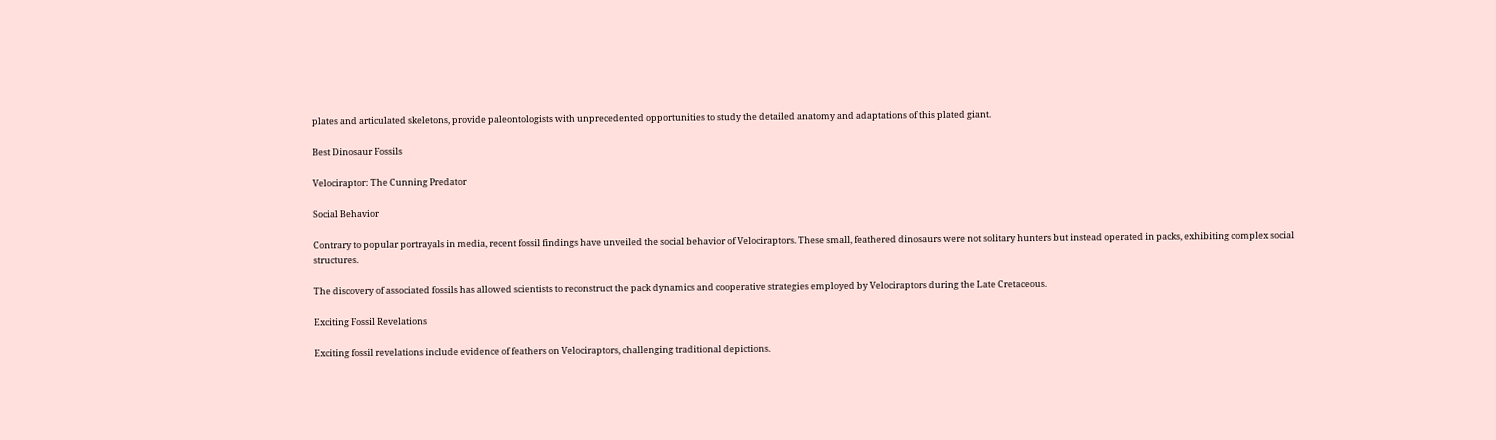plates and articulated skeletons, provide paleontologists with unprecedented opportunities to study the detailed anatomy and adaptations of this plated giant.

Best Dinosaur Fossils

Velociraptor: The Cunning Predator

Social Behavior

Contrary to popular portrayals in media, recent fossil findings have unveiled the social behavior of Velociraptors. These small, feathered dinosaurs were not solitary hunters but instead operated in packs, exhibiting complex social structures.

The discovery of associated fossils has allowed scientists to reconstruct the pack dynamics and cooperative strategies employed by Velociraptors during the Late Cretaceous.

Exciting Fossil Revelations

Exciting fossil revelations include evidence of feathers on Velociraptors, challenging traditional depictions.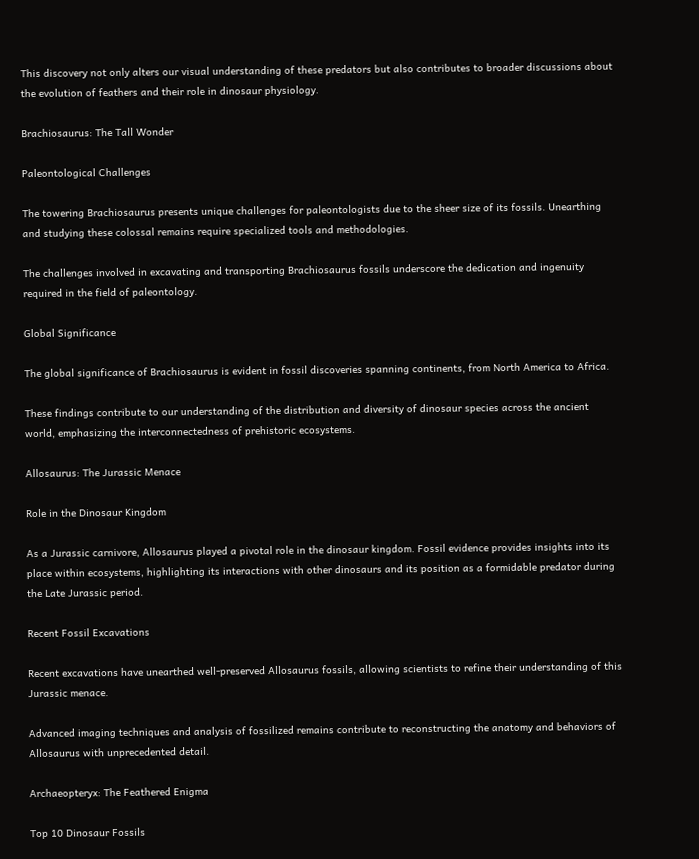This discovery not only alters our visual understanding of these predators but also contributes to broader discussions about the evolution of feathers and their role in dinosaur physiology.

Brachiosaurus: The Tall Wonder

Paleontological Challenges

The towering Brachiosaurus presents unique challenges for paleontologists due to the sheer size of its fossils. Unearthing and studying these colossal remains require specialized tools and methodologies.

The challenges involved in excavating and transporting Brachiosaurus fossils underscore the dedication and ingenuity required in the field of paleontology.

Global Significance

The global significance of Brachiosaurus is evident in fossil discoveries spanning continents, from North America to Africa.

These findings contribute to our understanding of the distribution and diversity of dinosaur species across the ancient world, emphasizing the interconnectedness of prehistoric ecosystems.

Allosaurus: The Jurassic Menace

Role in the Dinosaur Kingdom

As a Jurassic carnivore, Allosaurus played a pivotal role in the dinosaur kingdom. Fossil evidence provides insights into its place within ecosystems, highlighting its interactions with other dinosaurs and its position as a formidable predator during the Late Jurassic period.

Recent Fossil Excavations

Recent excavations have unearthed well-preserved Allosaurus fossils, allowing scientists to refine their understanding of this Jurassic menace.

Advanced imaging techniques and analysis of fossilized remains contribute to reconstructing the anatomy and behaviors of Allosaurus with unprecedented detail.

Archaeopteryx: The Feathered Enigma

Top 10 Dinosaur Fossils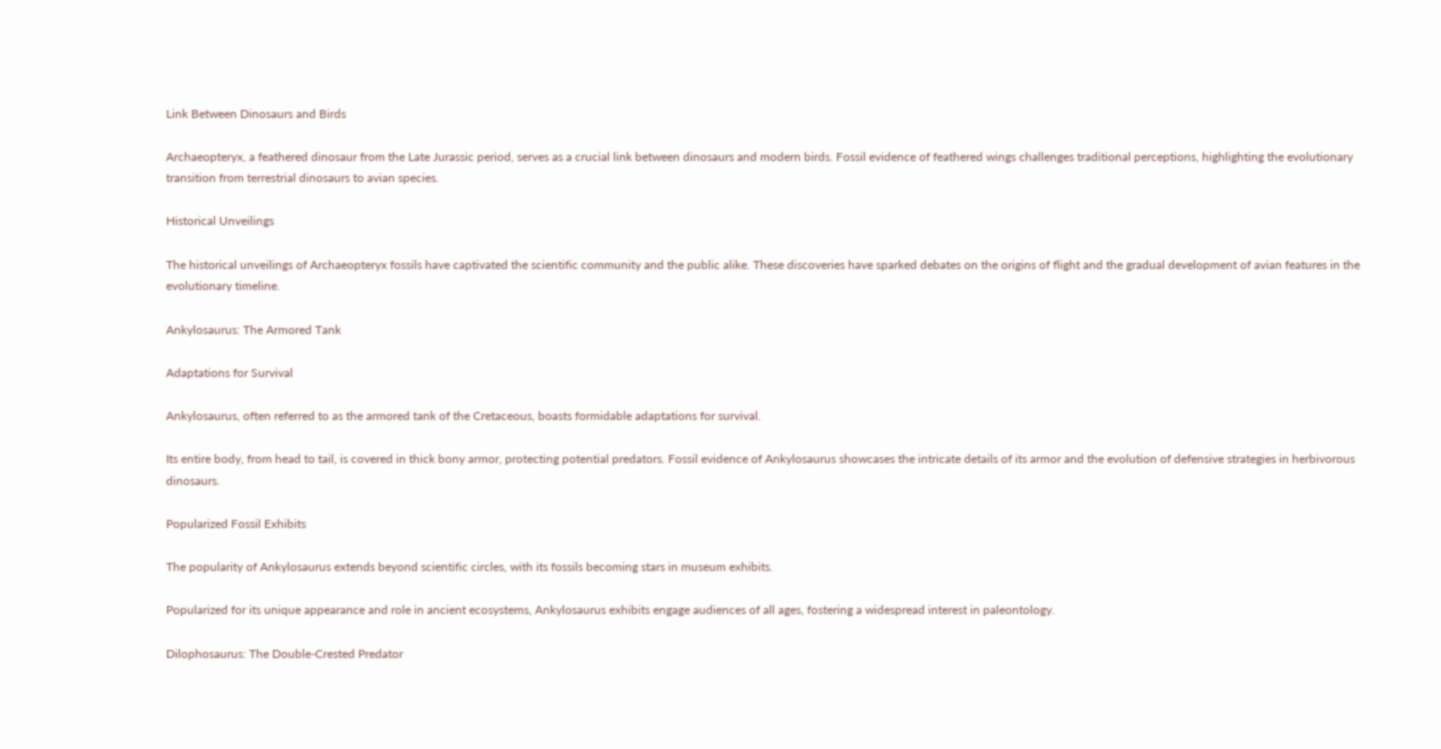Link Between Dinosaurs and Birds

Archaeopteryx, a feathered dinosaur from the Late Jurassic period, serves as a crucial link between dinosaurs and modern birds. Fossil evidence of feathered wings challenges traditional perceptions, highlighting the evolutionary transition from terrestrial dinosaurs to avian species.

Historical Unveilings

The historical unveilings of Archaeopteryx fossils have captivated the scientific community and the public alike. These discoveries have sparked debates on the origins of flight and the gradual development of avian features in the evolutionary timeline.

Ankylosaurus: The Armored Tank

Adaptations for Survival

Ankylosaurus, often referred to as the armored tank of the Cretaceous, boasts formidable adaptations for survival.

Its entire body, from head to tail, is covered in thick bony armor, protecting potential predators. Fossil evidence of Ankylosaurus showcases the intricate details of its armor and the evolution of defensive strategies in herbivorous dinosaurs.

Popularized Fossil Exhibits

The popularity of Ankylosaurus extends beyond scientific circles, with its fossils becoming stars in museum exhibits.

Popularized for its unique appearance and role in ancient ecosystems, Ankylosaurus exhibits engage audiences of all ages, fostering a widespread interest in paleontology.

Dilophosaurus: The Double-Crested Predator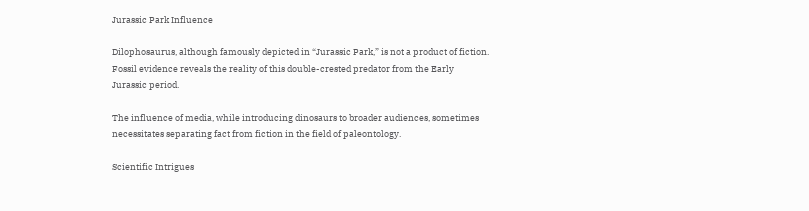Jurassic Park Influence

Dilophosaurus, although famously depicted in “Jurassic Park,” is not a product of fiction. Fossil evidence reveals the reality of this double-crested predator from the Early Jurassic period.

The influence of media, while introducing dinosaurs to broader audiences, sometimes necessitates separating fact from fiction in the field of paleontology.

Scientific Intrigues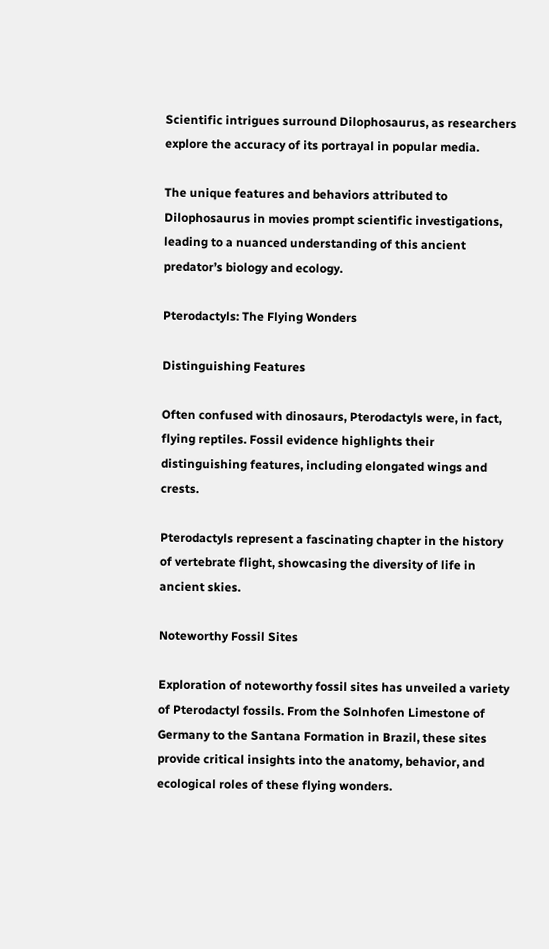Scientific intrigues surround Dilophosaurus, as researchers explore the accuracy of its portrayal in popular media.

The unique features and behaviors attributed to Dilophosaurus in movies prompt scientific investigations, leading to a nuanced understanding of this ancient predator’s biology and ecology.

Pterodactyls: The Flying Wonders

Distinguishing Features

Often confused with dinosaurs, Pterodactyls were, in fact, flying reptiles. Fossil evidence highlights their distinguishing features, including elongated wings and crests.

Pterodactyls represent a fascinating chapter in the history of vertebrate flight, showcasing the diversity of life in ancient skies.

Noteworthy Fossil Sites

Exploration of noteworthy fossil sites has unveiled a variety of Pterodactyl fossils. From the Solnhofen Limestone of Germany to the Santana Formation in Brazil, these sites provide critical insights into the anatomy, behavior, and ecological roles of these flying wonders.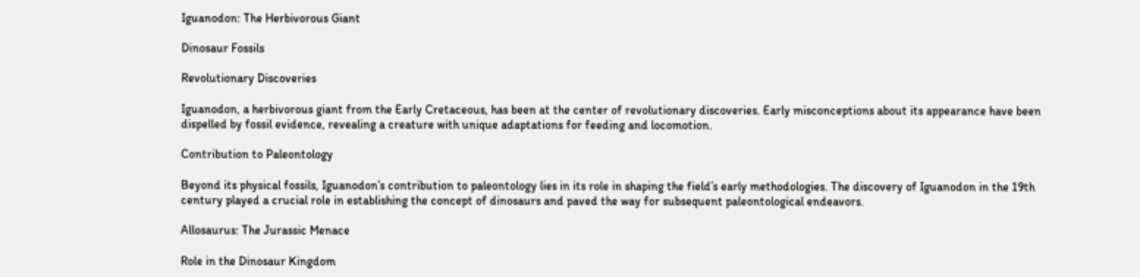Iguanodon: The Herbivorous Giant

Dinosaur Fossils

Revolutionary Discoveries

Iguanodon, a herbivorous giant from the Early Cretaceous, has been at the center of revolutionary discoveries. Early misconceptions about its appearance have been dispelled by fossil evidence, revealing a creature with unique adaptations for feeding and locomotion.

Contribution to Paleontology

Beyond its physical fossils, Iguanodon’s contribution to paleontology lies in its role in shaping the field’s early methodologies. The discovery of Iguanodon in the 19th century played a crucial role in establishing the concept of dinosaurs and paved the way for subsequent paleontological endeavors.

Allosaurus: The Jurassic Menace

Role in the Dinosaur Kingdom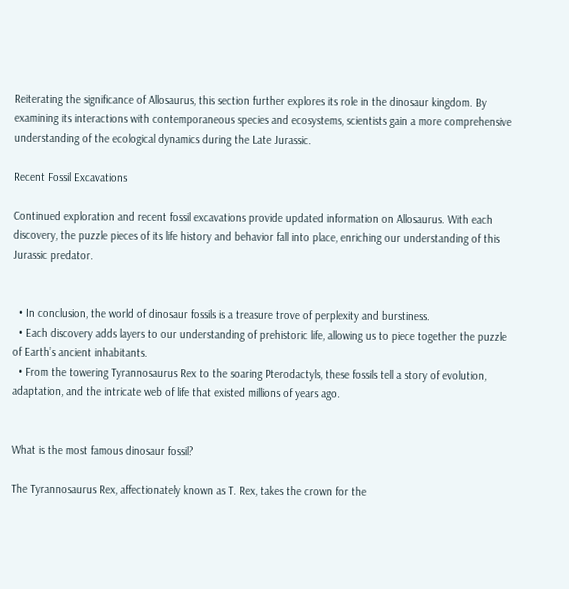Reiterating the significance of Allosaurus, this section further explores its role in the dinosaur kingdom. By examining its interactions with contemporaneous species and ecosystems, scientists gain a more comprehensive understanding of the ecological dynamics during the Late Jurassic.

Recent Fossil Excavations

Continued exploration and recent fossil excavations provide updated information on Allosaurus. With each discovery, the puzzle pieces of its life history and behavior fall into place, enriching our understanding of this Jurassic predator.


  • In conclusion, the world of dinosaur fossils is a treasure trove of perplexity and burstiness.
  • Each discovery adds layers to our understanding of prehistoric life, allowing us to piece together the puzzle of Earth’s ancient inhabitants.
  • From the towering Tyrannosaurus Rex to the soaring Pterodactyls, these fossils tell a story of evolution, adaptation, and the intricate web of life that existed millions of years ago.


What is the most famous dinosaur fossil?

The Tyrannosaurus Rex, affectionately known as T. Rex, takes the crown for the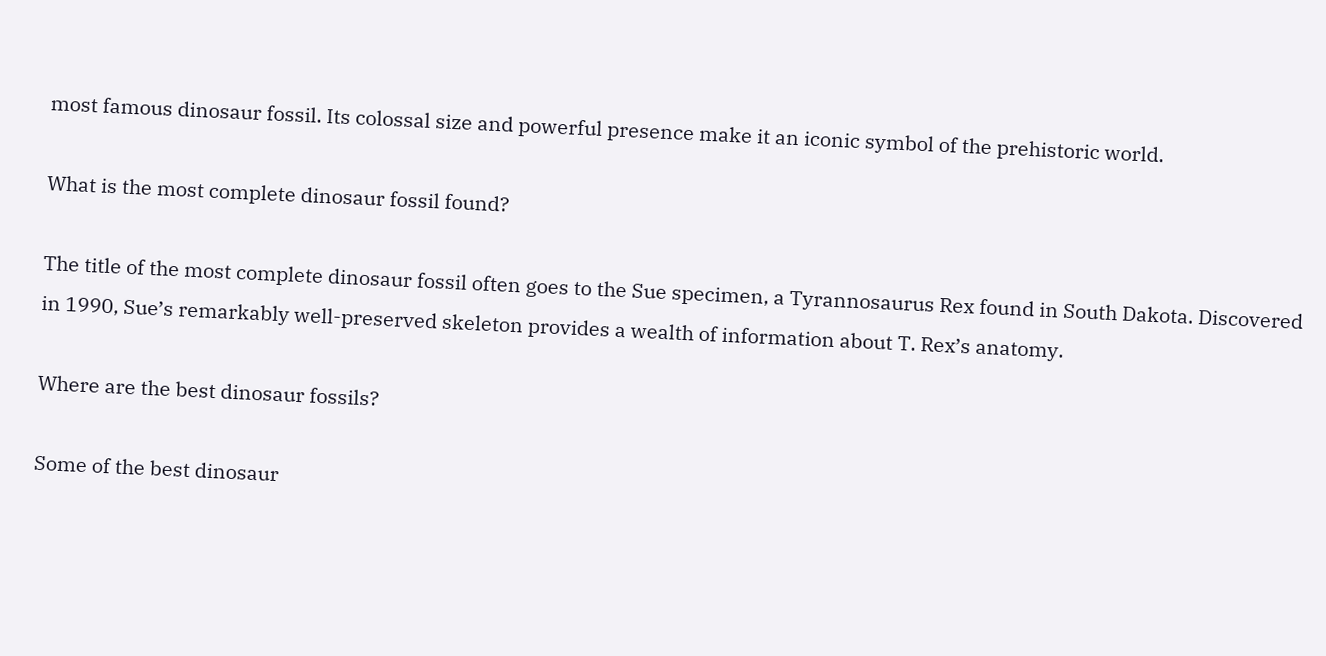most famous dinosaur fossil. Its colossal size and powerful presence make it an iconic symbol of the prehistoric world.

What is the most complete dinosaur fossil found?

The title of the most complete dinosaur fossil often goes to the Sue specimen, a Tyrannosaurus Rex found in South Dakota. Discovered in 1990, Sue’s remarkably well-preserved skeleton provides a wealth of information about T. Rex’s anatomy.

Where are the best dinosaur fossils?

Some of the best dinosaur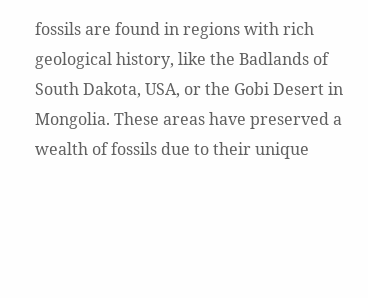fossils are found in regions with rich geological history, like the Badlands of South Dakota, USA, or the Gobi Desert in Mongolia. These areas have preserved a wealth of fossils due to their unique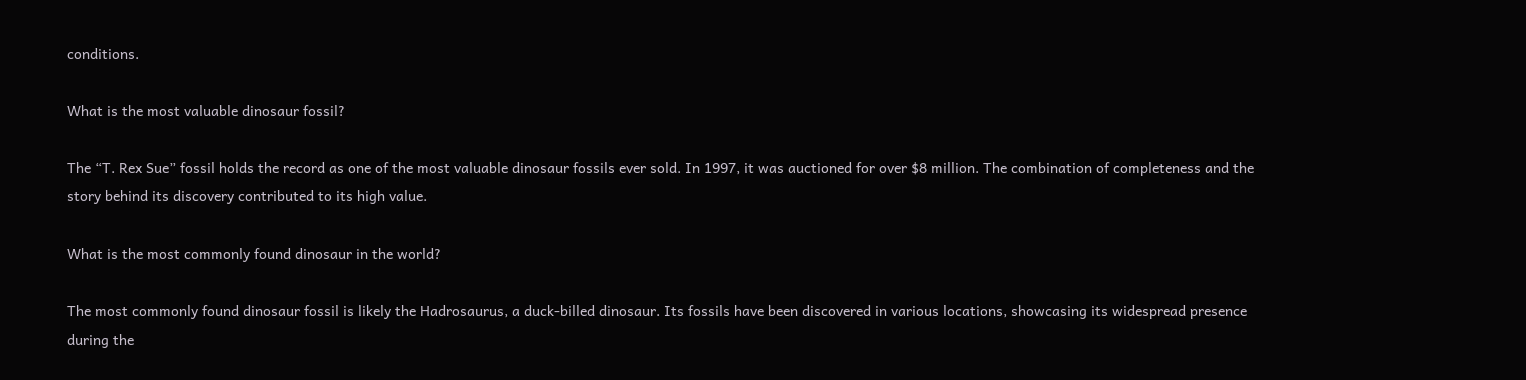conditions.

What is the most valuable dinosaur fossil?

The “T. Rex Sue” fossil holds the record as one of the most valuable dinosaur fossils ever sold. In 1997, it was auctioned for over $8 million. The combination of completeness and the story behind its discovery contributed to its high value.

What is the most commonly found dinosaur in the world?

The most commonly found dinosaur fossil is likely the Hadrosaurus, a duck-billed dinosaur. Its fossils have been discovered in various locations, showcasing its widespread presence during the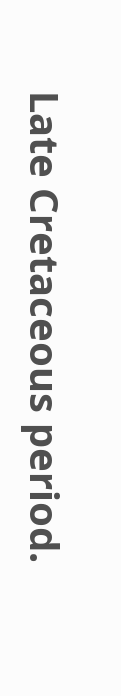Late Cretaceous period.